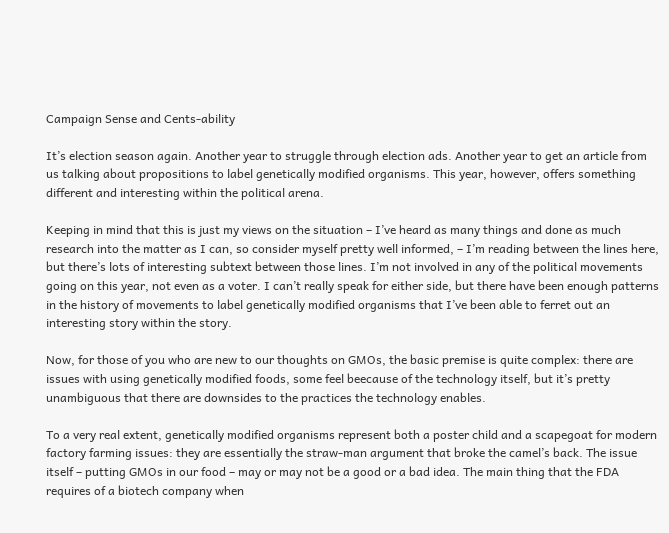Campaign Sense and Cents-ability

It’s election season again. Another year to struggle through election ads. Another year to get an article from us talking about propositions to label genetically modified organisms. This year, however, offers something different and interesting within the political arena.

Keeping in mind that this is just my views on the situation – I’ve heard as many things and done as much research into the matter as I can, so consider myself pretty well informed, – I’m reading between the lines here, but there’s lots of interesting subtext between those lines. I’m not involved in any of the political movements going on this year, not even as a voter. I can’t really speak for either side, but there have been enough patterns in the history of movements to label genetically modified organisms that I’ve been able to ferret out an interesting story within the story.

Now, for those of you who are new to our thoughts on GMOs, the basic premise is quite complex: there are issues with using genetically modified foods, some feel beecause of the technology itself, but it’s pretty unambiguous that there are downsides to the practices the technology enables.

To a very real extent, genetically modified organisms represent both a poster child and a scapegoat for modern factory farming issues: they are essentially the straw-man argument that broke the camel’s back. The issue itself – putting GMOs in our food – may or may not be a good or a bad idea. The main thing that the FDA requires of a biotech company when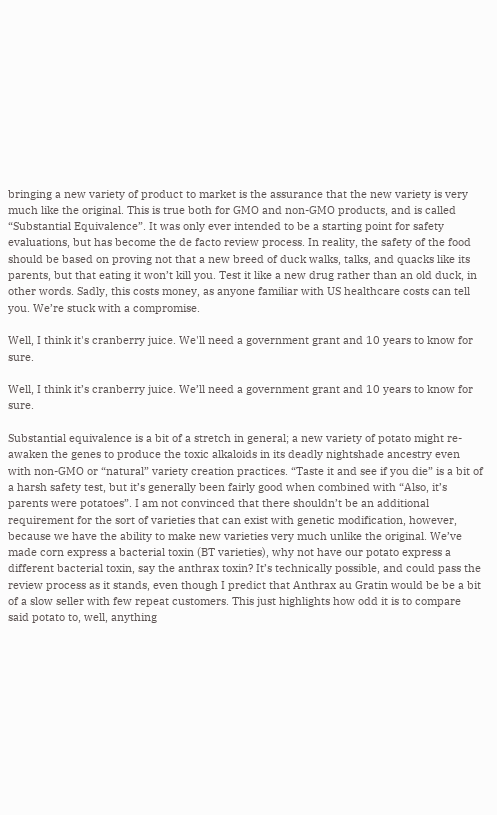bringing a new variety of product to market is the assurance that the new variety is very much like the original. This is true both for GMO and non-GMO products, and is called “Substantial Equivalence”. It was only ever intended to be a starting point for safety evaluations, but has become the de facto review process. In reality, the safety of the food should be based on proving not that a new breed of duck walks, talks, and quacks like its parents, but that eating it won’t kill you. Test it like a new drug rather than an old duck, in other words. Sadly, this costs money, as anyone familiar with US healthcare costs can tell you. We’re stuck with a compromise.

Well, I think it's cranberry juice. We'll need a government grant and 10 years to know for sure.

Well, I think it’s cranberry juice. We’ll need a government grant and 10 years to know for sure.

Substantial equivalence is a bit of a stretch in general; a new variety of potato might re-awaken the genes to produce the toxic alkaloids in its deadly nightshade ancestry even with non-GMO or “natural” variety creation practices. “Taste it and see if you die” is a bit of a harsh safety test, but it’s generally been fairly good when combined with “Also, it’s parents were potatoes”. I am not convinced that there shouldn’t be an additional requirement for the sort of varieties that can exist with genetic modification, however, because we have the ability to make new varieties very much unlike the original. We’ve made corn express a bacterial toxin (BT varieties), why not have our potato express a different bacterial toxin, say the anthrax toxin? It’s technically possible, and could pass the review process as it stands, even though I predict that Anthrax au Gratin would be be a bit of a slow seller with few repeat customers. This just highlights how odd it is to compare said potato to, well, anything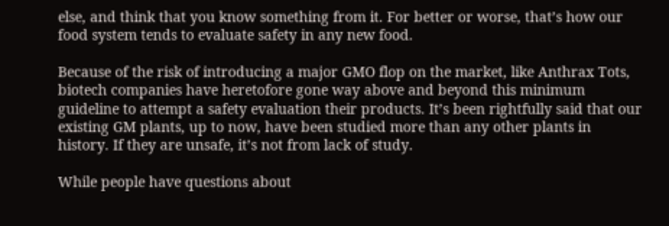else, and think that you know something from it. For better or worse, that’s how our food system tends to evaluate safety in any new food.

Because of the risk of introducing a major GMO flop on the market, like Anthrax Tots, biotech companies have heretofore gone way above and beyond this minimum guideline to attempt a safety evaluation their products. It’s been rightfully said that our existing GM plants, up to now, have been studied more than any other plants in history. If they are unsafe, it’s not from lack of study.

While people have questions about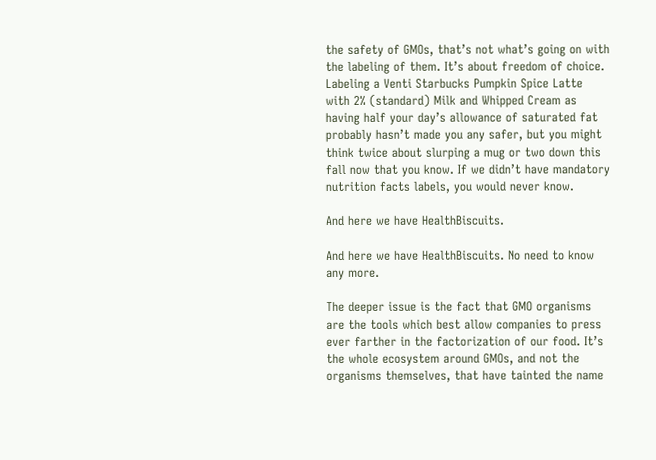the safety of GMOs, that’s not what’s going on with the labeling of them. It’s about freedom of choice. Labeling a Venti Starbucks Pumpkin Spice Latte with 2% (standard) Milk and Whipped Cream as having half your day’s allowance of saturated fat probably hasn’t made you any safer, but you might think twice about slurping a mug or two down this fall now that you know. If we didn’t have mandatory nutrition facts labels, you would never know.

And here we have HealthBiscuits.

And here we have HealthBiscuits. No need to know any more.

The deeper issue is the fact that GMO organisms are the tools which best allow companies to press ever farther in the factorization of our food. It’s the whole ecosystem around GMOs, and not the organisms themselves, that have tainted the name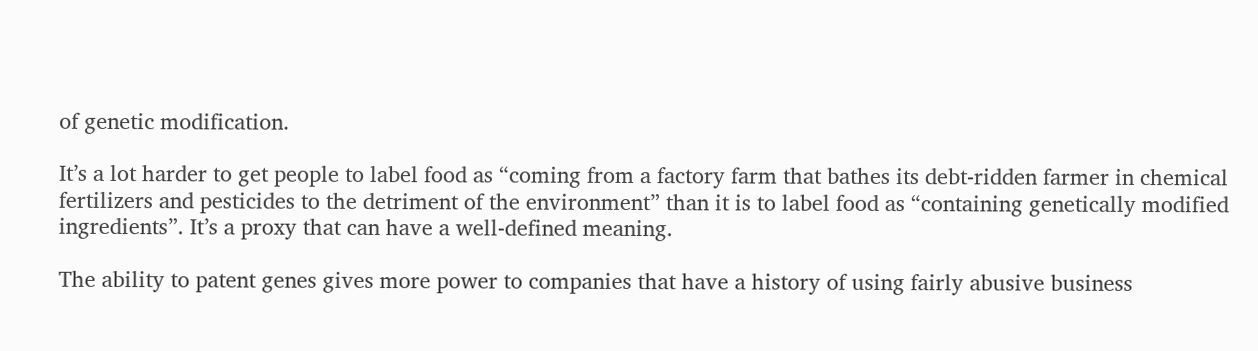of genetic modification.

It’s a lot harder to get people to label food as “coming from a factory farm that bathes its debt-ridden farmer in chemical fertilizers and pesticides to the detriment of the environment” than it is to label food as “containing genetically modified ingredients”. It’s a proxy that can have a well-defined meaning.

The ability to patent genes gives more power to companies that have a history of using fairly abusive business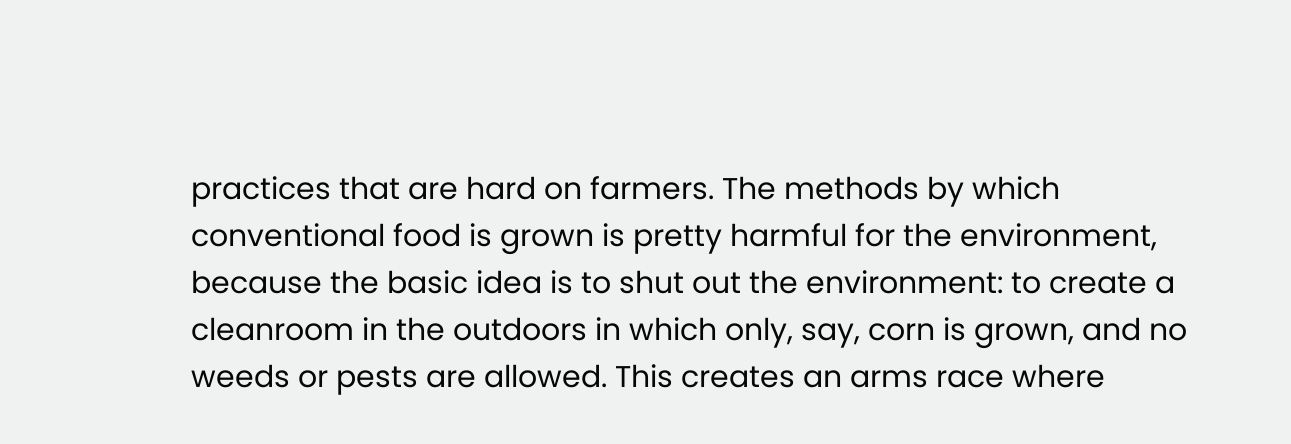practices that are hard on farmers. The methods by which conventional food is grown is pretty harmful for the environment, because the basic idea is to shut out the environment: to create a cleanroom in the outdoors in which only, say, corn is grown, and no weeds or pests are allowed. This creates an arms race where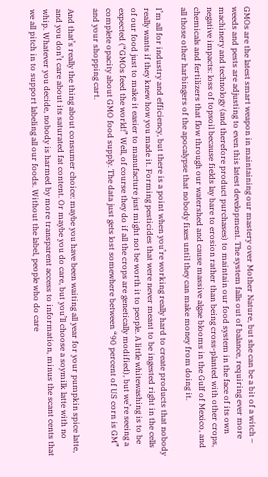GMOs are the latest smart weapon in maintaining our mastery over Mother Nature, but she can be a bit of a witch – weeds and pests are adjusting to even this latest development. The system falls out of balance, requiring ever more machinery and technology (and therefore product purchases) to maintain our food system in the face of its own negative impacts: loss of topsoil because fields lay bare to erosion rather than being cross-planted with other crops, chemicals and fertilizers that flow through our watershed and cause massive algae blooms in the Gulf of Mexico, and all those other harbingers of the apocalypse that nobody fixes until they can make money from doing it.

I’m all for industry and efficiency, but there is a point when you’re working really hard to create products that nobody really wants if they knew how you made it. Forming pesticides that were never meant to be ingested right in the cells of our food just to make it easier to manufacture just might not be worth it to people. A little whitewashing is to be expected (“GMOs feed the world!” Well, of course they do if all the crops are genetically modified), but we’re seeing a complete opacity about GMO food supply. The data just gets lost somewhere between “90 percent of US corn is GM” and your shopping cart.

And that’s really the thing about consumer choice: maybe you have been waiting all year for your pumpkin spice latte, and you don’t care about its saturated fat content. Or maybe you do care, but you’ll choose a soymilk latte with no whip. Whatever you decide, nobody is harmed by more transparent access to information, minus the scant cents that we all pitch in to support labeling all our foods. Without the label, people who do care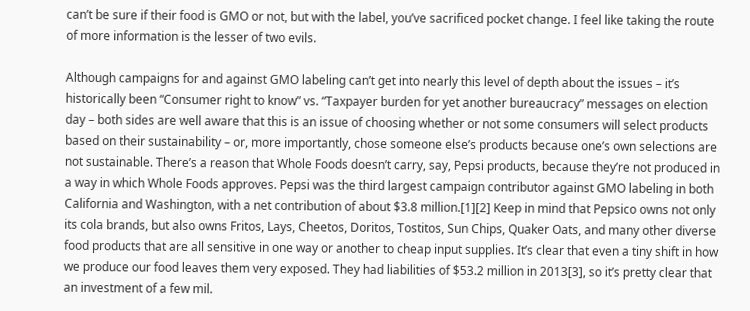can’t be sure if their food is GMO or not, but with the label, you’ve sacrificed pocket change. I feel like taking the route of more information is the lesser of two evils.

Although campaigns for and against GMO labeling can’t get into nearly this level of depth about the issues – it’s historically been “Consumer right to know” vs. “Taxpayer burden for yet another bureaucracy” messages on election day – both sides are well aware that this is an issue of choosing whether or not some consumers will select products based on their sustainability – or, more importantly, chose someone else’s products because one’s own selections are not sustainable. There’s a reason that Whole Foods doesn’t carry, say, Pepsi products, because they’re not produced in a way in which Whole Foods approves. Pepsi was the third largest campaign contributor against GMO labeling in both California and Washington, with a net contribution of about $3.8 million.[1][2] Keep in mind that Pepsico owns not only its cola brands, but also owns Fritos, Lays, Cheetos, Doritos, Tostitos, Sun Chips, Quaker Oats, and many other diverse food products that are all sensitive in one way or another to cheap input supplies. It’s clear that even a tiny shift in how we produce our food leaves them very exposed. They had liabilities of $53.2 million in 2013[3], so it’s pretty clear that an investment of a few mil.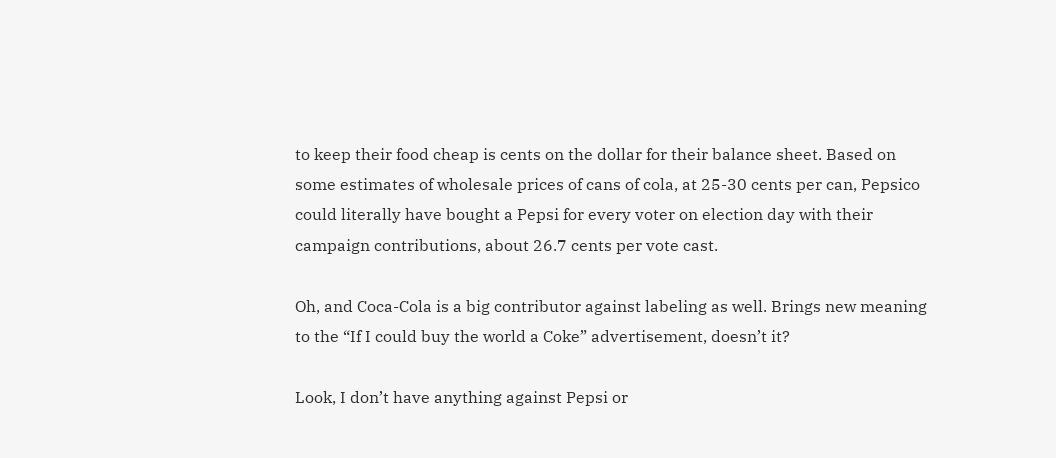to keep their food cheap is cents on the dollar for their balance sheet. Based on some estimates of wholesale prices of cans of cola, at 25-30 cents per can, Pepsico could literally have bought a Pepsi for every voter on election day with their campaign contributions, about 26.7 cents per vote cast.

Oh, and Coca-Cola is a big contributor against labeling as well. Brings new meaning to the “If I could buy the world a Coke” advertisement, doesn’t it?

Look, I don’t have anything against Pepsi or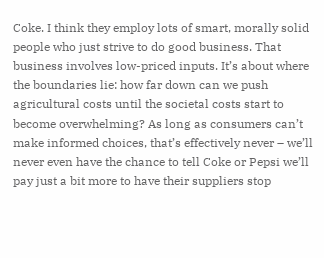Coke. I think they employ lots of smart, morally solid people who just strive to do good business. That business involves low-priced inputs. It’s about where the boundaries lie: how far down can we push agricultural costs until the societal costs start to become overwhelming? As long as consumers can’t make informed choices, that’s effectively never – we’ll never even have the chance to tell Coke or Pepsi we’ll pay just a bit more to have their suppliers stop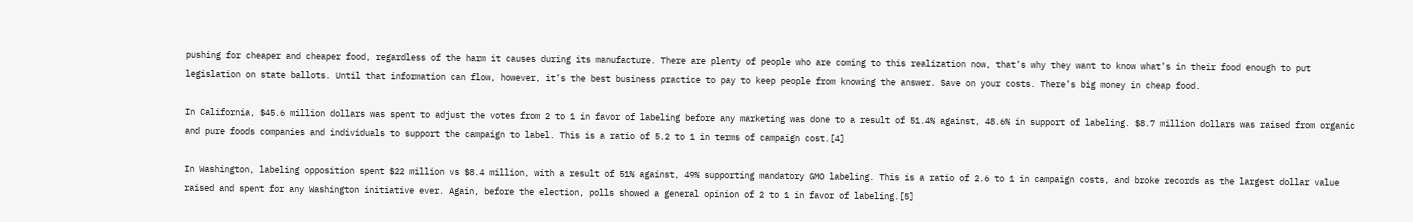pushing for cheaper and cheaper food, regardless of the harm it causes during its manufacture. There are plenty of people who are coming to this realization now, that’s why they want to know what’s in their food enough to put legislation on state ballots. Until that information can flow, however, it’s the best business practice to pay to keep people from knowing the answer. Save on your costs. There’s big money in cheap food.

In California, $45.6 million dollars was spent to adjust the votes from 2 to 1 in favor of labeling before any marketing was done to a result of 51.4% against, 48.6% in support of labeling. $8.7 million dollars was raised from organic and pure foods companies and individuals to support the campaign to label. This is a ratio of 5.2 to 1 in terms of campaign cost.[4]

In Washington, labeling opposition spent $22 million vs $8.4 million, with a result of 51% against, 49% supporting mandatory GMO labeling. This is a ratio of 2.6 to 1 in campaign costs, and broke records as the largest dollar value raised and spent for any Washington initiative ever. Again, before the election, polls showed a general opinion of 2 to 1 in favor of labeling.[5]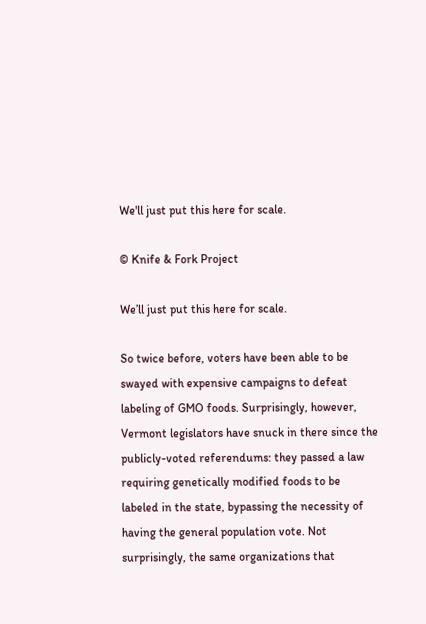We'll just put this here for scale.

© Knife & Fork Project

We’ll just put this here for scale.

So twice before, voters have been able to be swayed with expensive campaigns to defeat labeling of GMO foods. Surprisingly, however, Vermont legislators have snuck in there since the publicly-voted referendums: they passed a law requiring genetically modified foods to be labeled in the state, bypassing the necessity of having the general population vote. Not surprisingly, the same organizations that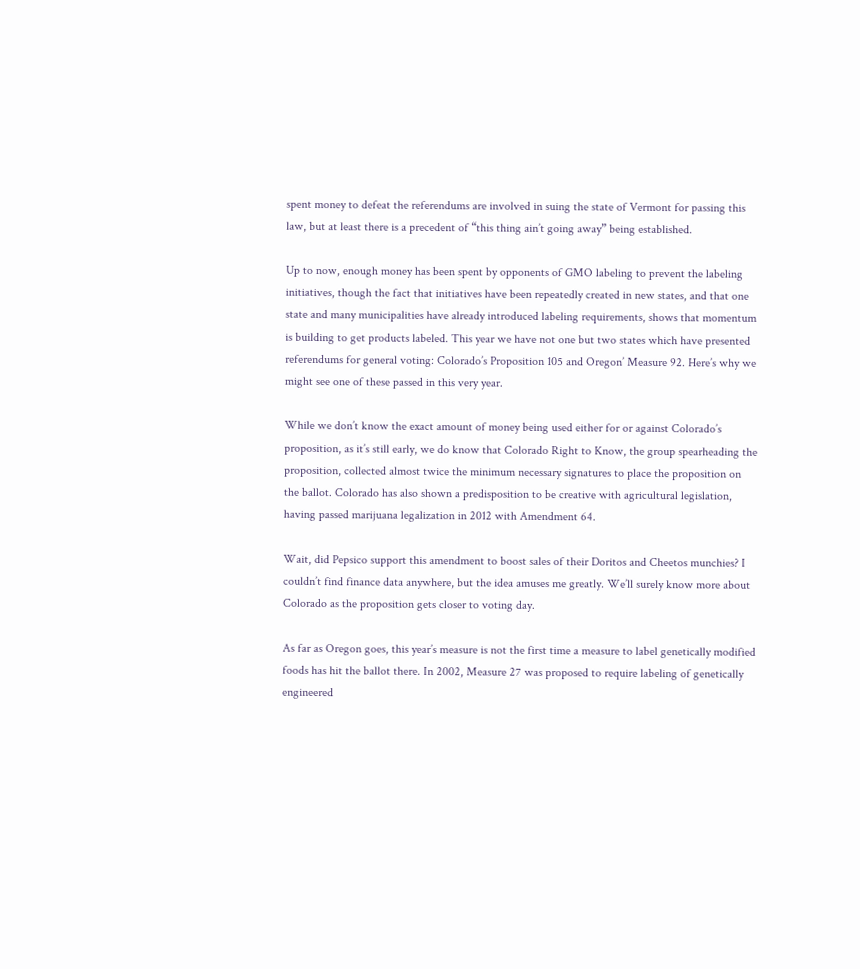spent money to defeat the referendums are involved in suing the state of Vermont for passing this law, but at least there is a precedent of “this thing ain’t going away” being established.

Up to now, enough money has been spent by opponents of GMO labeling to prevent the labeling initiatives, though the fact that initiatives have been repeatedly created in new states, and that one state and many municipalities have already introduced labeling requirements, shows that momentum is building to get products labeled. This year we have not one but two states which have presented referendums for general voting: Colorado’s Proposition 105 and Oregon’ Measure 92. Here’s why we might see one of these passed in this very year.

While we don’t know the exact amount of money being used either for or against Colorado’s proposition, as it’s still early, we do know that Colorado Right to Know, the group spearheading the proposition, collected almost twice the minimum necessary signatures to place the proposition on the ballot. Colorado has also shown a predisposition to be creative with agricultural legislation, having passed marijuana legalization in 2012 with Amendment 64.

Wait, did Pepsico support this amendment to boost sales of their Doritos and Cheetos munchies? I couldn’t find finance data anywhere, but the idea amuses me greatly. We’ll surely know more about Colorado as the proposition gets closer to voting day.

As far as Oregon goes, this year’s measure is not the first time a measure to label genetically modified foods has hit the ballot there. In 2002, Measure 27 was proposed to require labeling of genetically engineered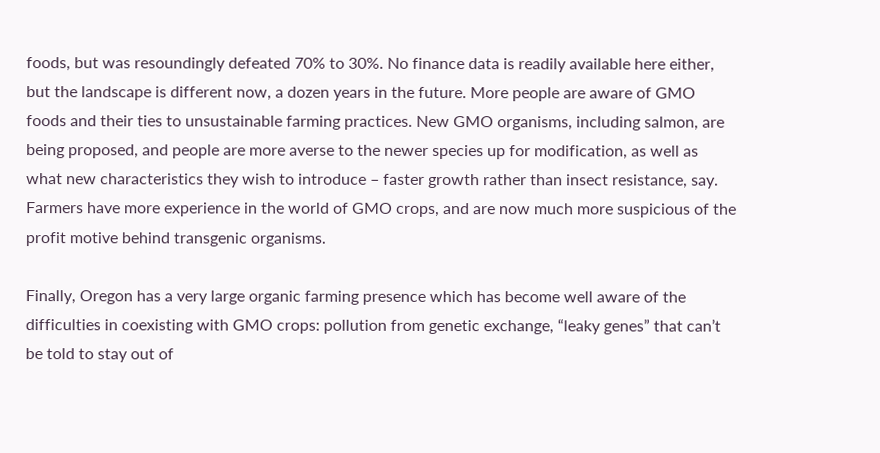foods, but was resoundingly defeated 70% to 30%. No finance data is readily available here either, but the landscape is different now, a dozen years in the future. More people are aware of GMO foods and their ties to unsustainable farming practices. New GMO organisms, including salmon, are being proposed, and people are more averse to the newer species up for modification, as well as what new characteristics they wish to introduce – faster growth rather than insect resistance, say. Farmers have more experience in the world of GMO crops, and are now much more suspicious of the profit motive behind transgenic organisms.

Finally, Oregon has a very large organic farming presence which has become well aware of the difficulties in coexisting with GMO crops: pollution from genetic exchange, “leaky genes” that can’t be told to stay out of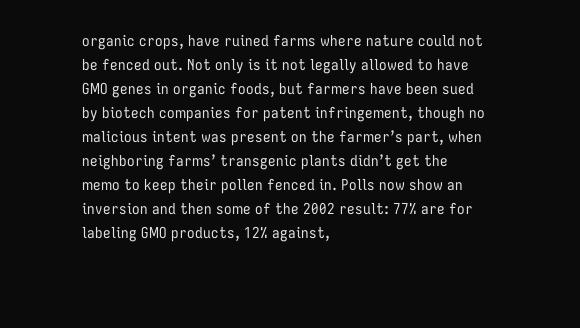organic crops, have ruined farms where nature could not be fenced out. Not only is it not legally allowed to have GMO genes in organic foods, but farmers have been sued by biotech companies for patent infringement, though no malicious intent was present on the farmer’s part, when neighboring farms’ transgenic plants didn’t get the memo to keep their pollen fenced in. Polls now show an inversion and then some of the 2002 result: 77% are for labeling GMO products, 12% against,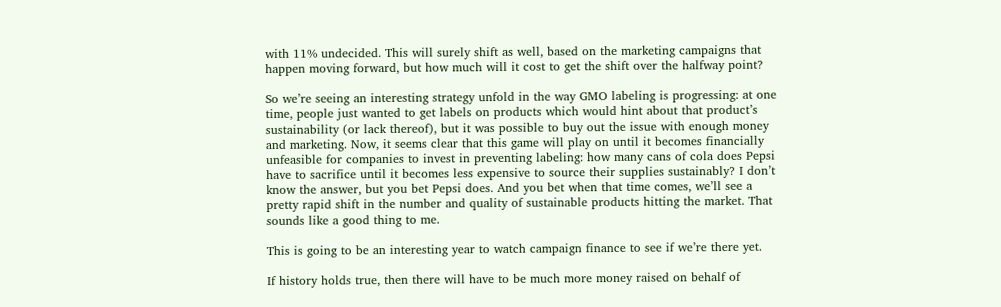with 11% undecided. This will surely shift as well, based on the marketing campaigns that happen moving forward, but how much will it cost to get the shift over the halfway point?

So we’re seeing an interesting strategy unfold in the way GMO labeling is progressing: at one time, people just wanted to get labels on products which would hint about that product’s sustainability (or lack thereof), but it was possible to buy out the issue with enough money and marketing. Now, it seems clear that this game will play on until it becomes financially unfeasible for companies to invest in preventing labeling: how many cans of cola does Pepsi have to sacrifice until it becomes less expensive to source their supplies sustainably? I don’t know the answer, but you bet Pepsi does. And you bet when that time comes, we’ll see a pretty rapid shift in the number and quality of sustainable products hitting the market. That sounds like a good thing to me.

This is going to be an interesting year to watch campaign finance to see if we’re there yet.

If history holds true, then there will have to be much more money raised on behalf of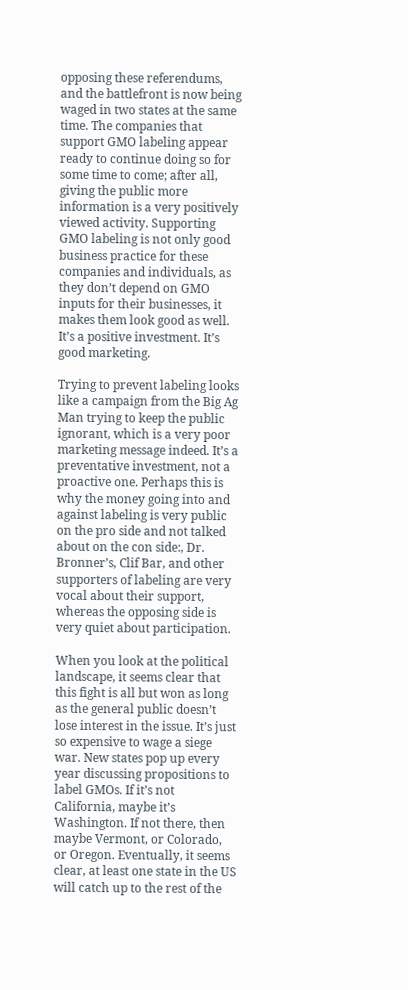opposing these referendums, and the battlefront is now being waged in two states at the same time. The companies that support GMO labeling appear ready to continue doing so for some time to come; after all, giving the public more information is a very positively viewed activity. Supporting GMO labeling is not only good business practice for these companies and individuals, as they don’t depend on GMO inputs for their businesses, it makes them look good as well. It’s a positive investment. It’s good marketing.

Trying to prevent labeling looks like a campaign from the Big Ag Man trying to keep the public ignorant, which is a very poor marketing message indeed. It’s a preventative investment, not a proactive one. Perhaps this is why the money going into and against labeling is very public on the pro side and not talked about on the con side:, Dr. Bronner’s, Clif Bar, and other supporters of labeling are very vocal about their support, whereas the opposing side is very quiet about participation.

When you look at the political landscape, it seems clear that this fight is all but won as long as the general public doesn’t lose interest in the issue. It’s just so expensive to wage a siege war. New states pop up every year discussing propositions to label GMOs. If it’s not California, maybe it’s Washington. If not there, then maybe Vermont, or Colorado, or Oregon. Eventually, it seems clear, at least one state in the US will catch up to the rest of the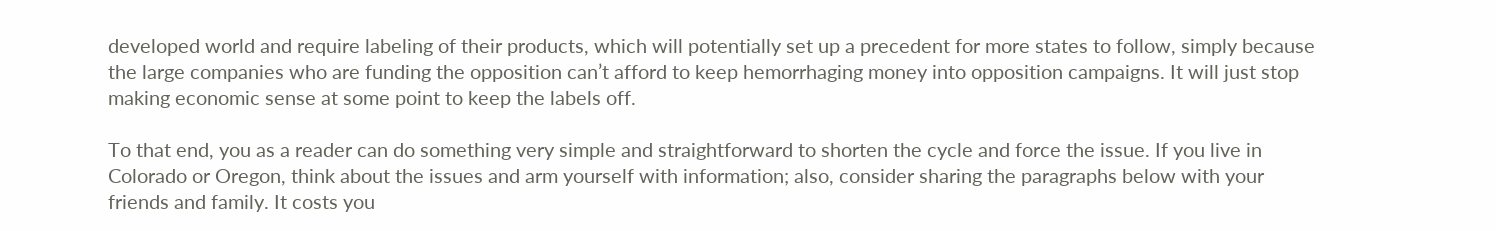developed world and require labeling of their products, which will potentially set up a precedent for more states to follow, simply because the large companies who are funding the opposition can’t afford to keep hemorrhaging money into opposition campaigns. It will just stop making economic sense at some point to keep the labels off.

To that end, you as a reader can do something very simple and straightforward to shorten the cycle and force the issue. If you live in Colorado or Oregon, think about the issues and arm yourself with information; also, consider sharing the paragraphs below with your friends and family. It costs you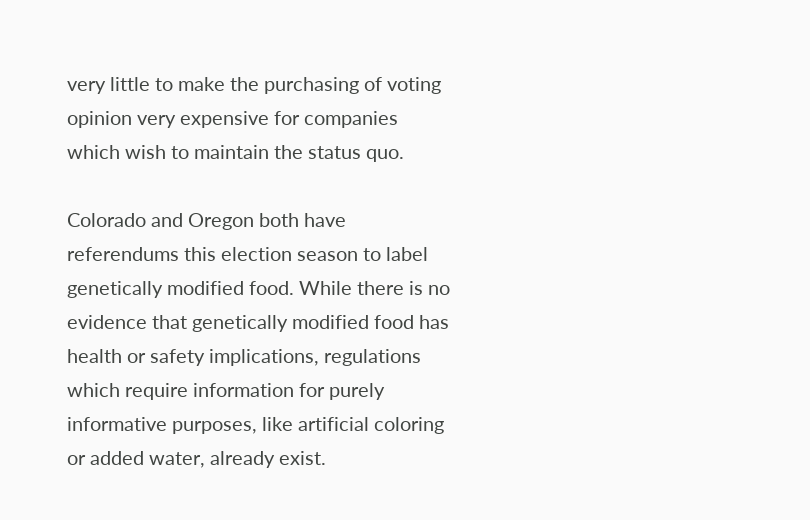very little to make the purchasing of voting opinion very expensive for companies which wish to maintain the status quo.

Colorado and Oregon both have referendums this election season to label genetically modified food. While there is no evidence that genetically modified food has health or safety implications, regulations which require information for purely informative purposes, like artificial coloring or added water, already exist.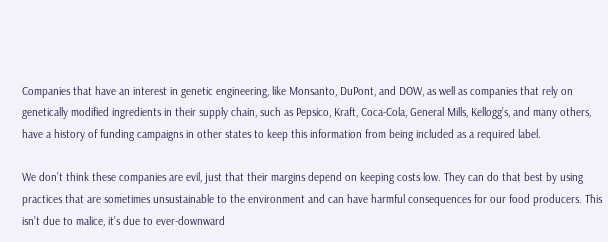Companies that have an interest in genetic engineering, like Monsanto, DuPont, and DOW, as well as companies that rely on genetically modified ingredients in their supply chain, such as Pepsico, Kraft, Coca-Cola, General Mills, Kellogg’s, and many others, have a history of funding campaigns in other states to keep this information from being included as a required label.

We don’t think these companies are evil, just that their margins depend on keeping costs low. They can do that best by using practices that are sometimes unsustainable to the environment and can have harmful consequences for our food producers. This isn’t due to malice, it’s due to ever-downward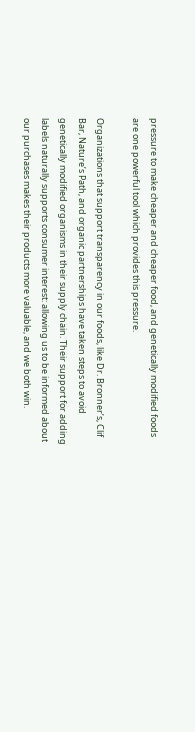pressure to make cheaper and cheaper food, and genetically modified foods are one powerful tool which provides this pressure.

Organizations that support transparency in our foods, like Dr. Bronner’s, Clif Bar, Nature’s Path, and organic partnerships have taken steps to avoid genetically modified organisms in their supply chain. Their support for adding labels naturally supports consumer interest: allowing us to be informed about our purchases makes their products more valuable, and we both win.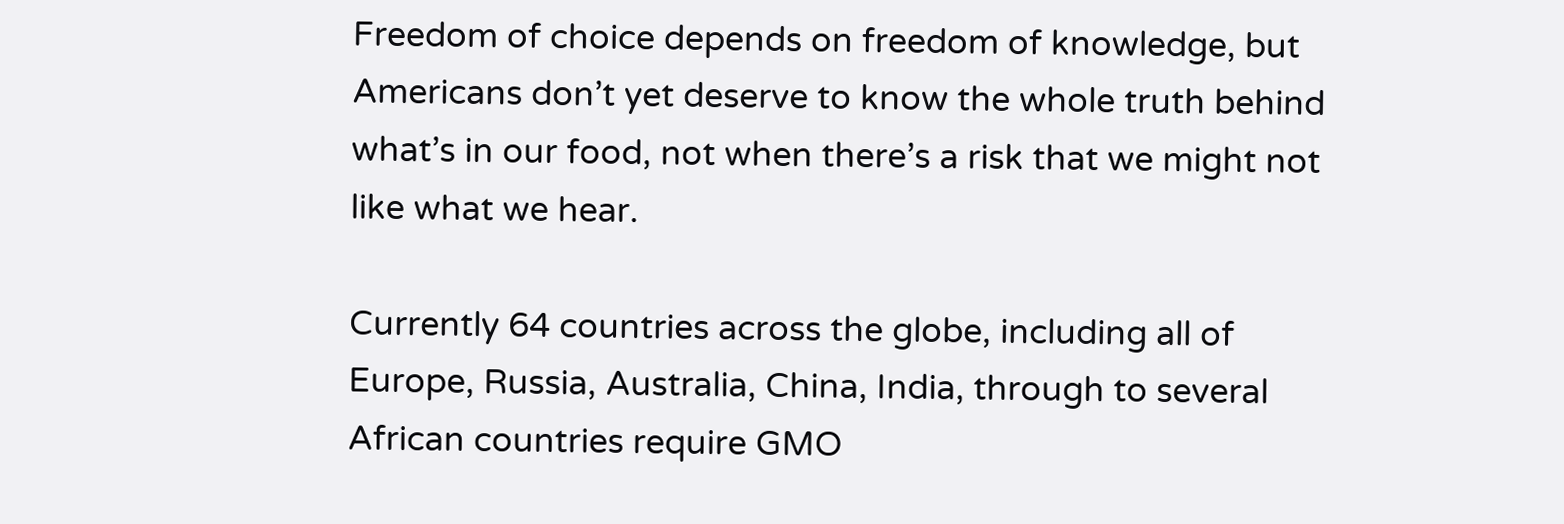Freedom of choice depends on freedom of knowledge, but Americans don’t yet deserve to know the whole truth behind what’s in our food, not when there’s a risk that we might not like what we hear.

Currently 64 countries across the globe, including all of Europe, Russia, Australia, China, India, through to several African countries require GMO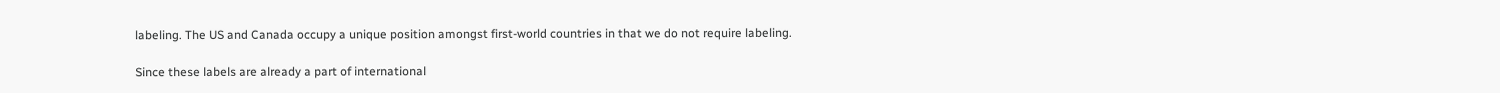labeling. The US and Canada occupy a unique position amongst first-world countries in that we do not require labeling.

Since these labels are already a part of international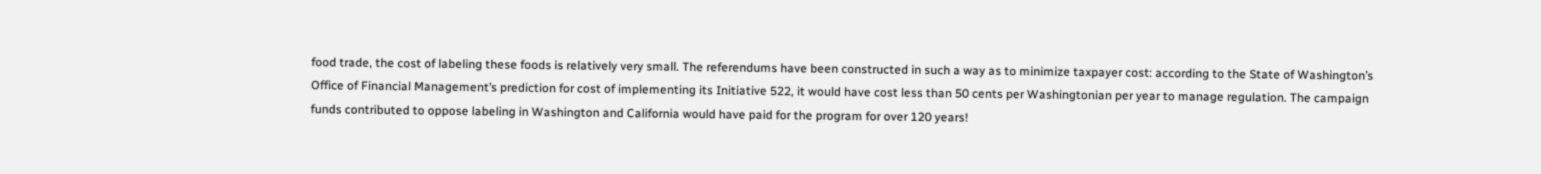food trade, the cost of labeling these foods is relatively very small. The referendums have been constructed in such a way as to minimize taxpayer cost: according to the State of Washington’s Office of Financial Management’s prediction for cost of implementing its Initiative 522, it would have cost less than 50 cents per Washingtonian per year to manage regulation. The campaign funds contributed to oppose labeling in Washington and California would have paid for the program for over 120 years!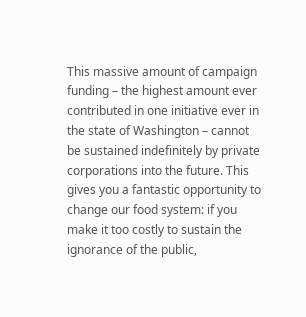This massive amount of campaign funding – the highest amount ever contributed in one initiative ever in the state of Washington – cannot be sustained indefinitely by private corporations into the future. This gives you a fantastic opportunity to change our food system: if you make it too costly to sustain the ignorance of the public,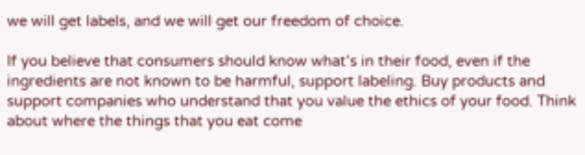we will get labels, and we will get our freedom of choice.

If you believe that consumers should know what’s in their food, even if the ingredients are not known to be harmful, support labeling. Buy products and support companies who understand that you value the ethics of your food. Think about where the things that you eat come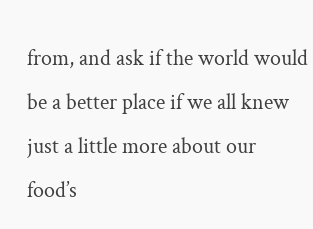from, and ask if the world would be a better place if we all knew just a little more about our food’s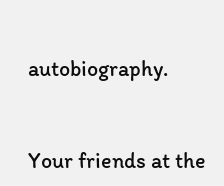autobiography.


Your friends at the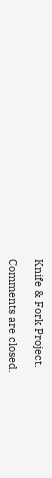Knife & Fork Project.

Comments are closed.